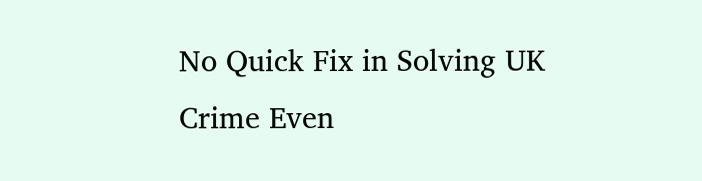No Quick Fix in Solving UK Crime Even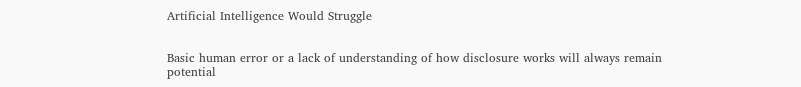Artificial Intelligence Would Struggle


Basic human error or a lack of understanding of how disclosure works will always remain potential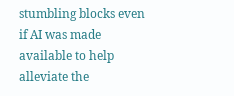stumbling blocks even if AI was made available to help alleviate the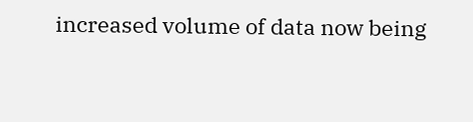increased volume of data now being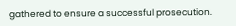gathered to ensure a successful prosecution.